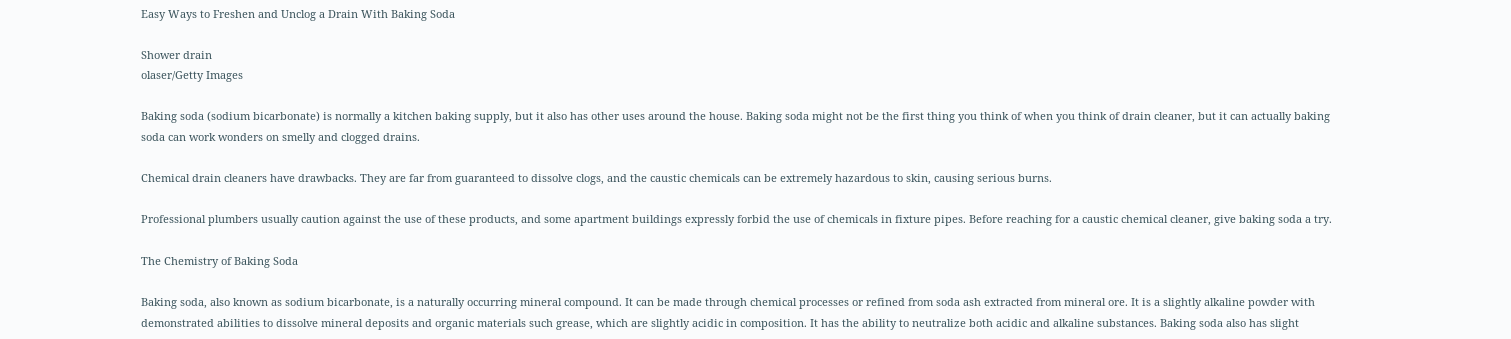Easy Ways to Freshen and Unclog a Drain With Baking Soda

Shower drain
olaser/Getty Images

Baking soda (sodium bicarbonate) is normally a kitchen baking supply, but it also has other uses around the house. Baking soda might not be the first thing you think of when you think of drain cleaner, but it can actually baking soda can work wonders on smelly and clogged drains.

Chemical drain cleaners have drawbacks. They are far from guaranteed to dissolve clogs, and the caustic chemicals can be extremely hazardous to skin, causing serious burns.

Professional plumbers usually caution against the use of these products, and some apartment buildings expressly forbid the use of chemicals in fixture pipes. Before reaching for a caustic chemical cleaner, give baking soda a try.

The Chemistry of Baking Soda

Baking soda, also known as sodium bicarbonate, is a naturally occurring mineral compound. It can be made through chemical processes or refined from soda ash extracted from mineral ore. It is a slightly alkaline powder with demonstrated abilities to dissolve mineral deposits and organic materials such grease, which are slightly acidic in composition. It has the ability to neutralize both acidic and alkaline substances. Baking soda also has slight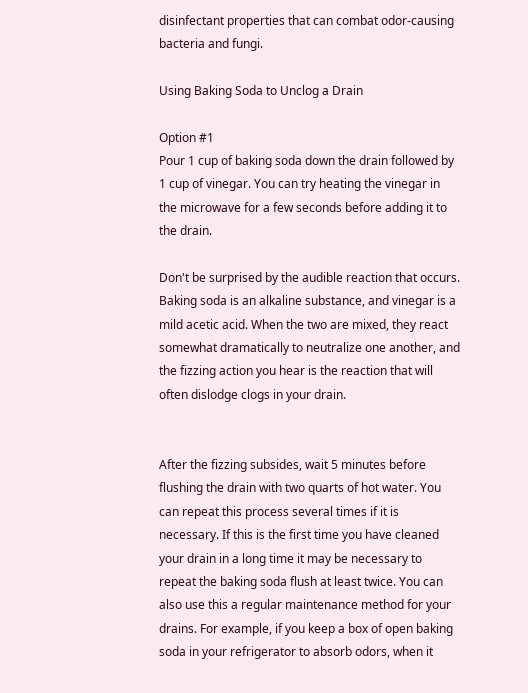disinfectant properties that can combat odor-causing bacteria and fungi.

Using Baking Soda to Unclog a Drain

Option #1
Pour 1 cup of baking soda down the drain followed by 1 cup of vinegar. You can try heating the vinegar in the microwave for a few seconds before adding it to the drain.

Don't be surprised by the audible reaction that occurs. Baking soda is an alkaline substance, and vinegar is a mild acetic acid. When the two are mixed, they react somewhat dramatically to neutralize one another, and the fizzing action you hear is the reaction that will often dislodge clogs in your drain.


After the fizzing subsides, wait 5 minutes before flushing the drain with two quarts of hot water. You can repeat this process several times if it is necessary. If this is the first time you have cleaned your drain in a long time it may be necessary to repeat the baking soda flush at least twice. You can also use this a regular maintenance method for your drains. For example, if you keep a box of open baking soda in your refrigerator to absorb odors, when it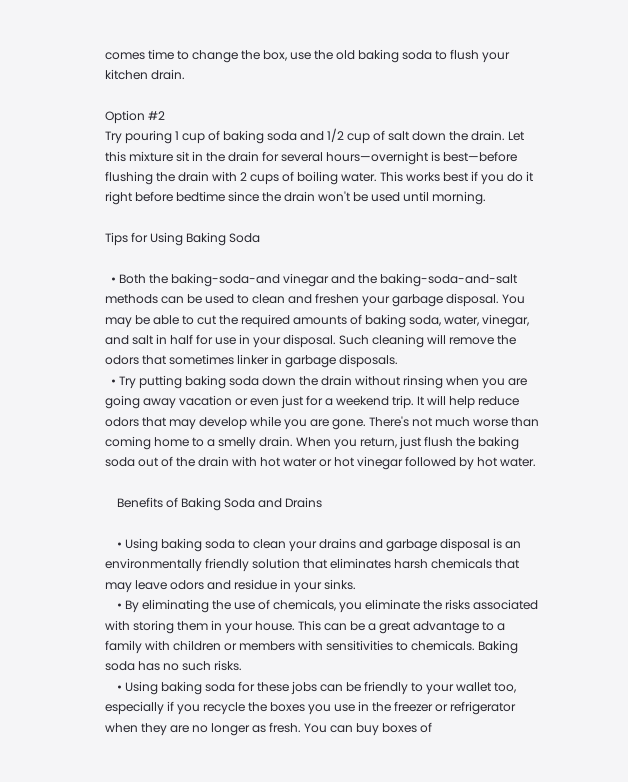comes time to change the box, use the old baking soda to flush your kitchen drain.

Option #2
Try pouring 1 cup of baking soda and 1/2 cup of salt down the drain. Let this mixture sit in the drain for several hours—overnight is best—before flushing the drain with 2 cups of boiling water. This works best if you do it right before bedtime since the drain won't be used until morning.

Tips for Using Baking Soda

  • Both the baking-soda-and vinegar and the baking-soda-and-salt methods can be used to clean and freshen your garbage disposal. You may be able to cut the required amounts of baking soda, water, vinegar, and salt in half for use in your disposal. Such cleaning will remove the odors that sometimes linker in garbage disposals.
  • Try putting baking soda down the drain without rinsing when you are going away vacation or even just for a weekend trip. It will help reduce odors that may develop while you are gone. There's not much worse than coming home to a smelly drain. When you return, just flush the baking soda out of the drain with hot water or hot vinegar followed by hot water.

    Benefits of Baking Soda and Drains

    • Using baking soda to clean your drains and garbage disposal is an environmentally friendly solution that eliminates harsh chemicals that may leave odors and residue in your sinks.
    • By eliminating the use of chemicals, you eliminate the risks associated with storing them in your house. This can be a great advantage to a family with children or members with sensitivities to chemicals. Baking soda has no such risks.
    • Using baking soda for these jobs can be friendly to your wallet too, especially if you recycle the boxes you use in the freezer or refrigerator when they are no longer as fresh. You can buy boxes of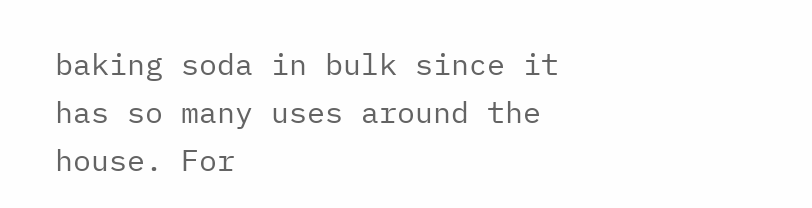baking soda in bulk since it has so many uses around the house. For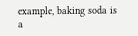example, baking soda is a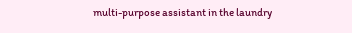multi-purpose assistant in the laundry